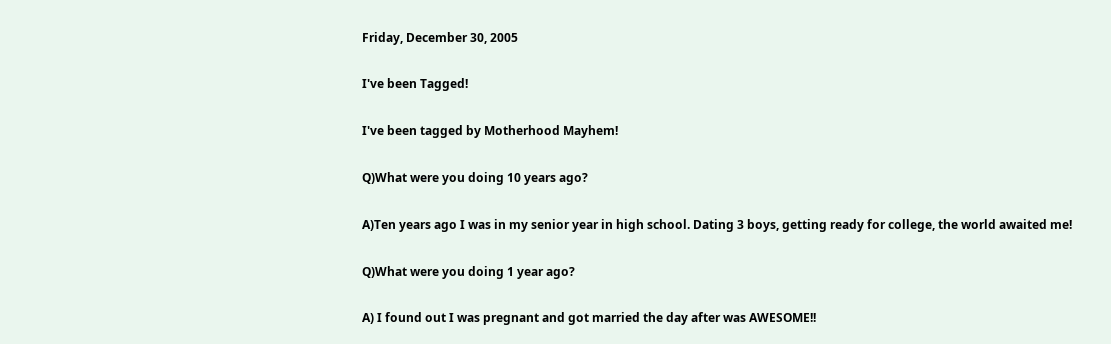Friday, December 30, 2005

I've been Tagged!

I've been tagged by Motherhood Mayhem!

Q)What were you doing 10 years ago?

A)Ten years ago I was in my senior year in high school. Dating 3 boys, getting ready for college, the world awaited me!

Q)What were you doing 1 year ago?

A) I found out I was pregnant and got married the day after was AWESOME!!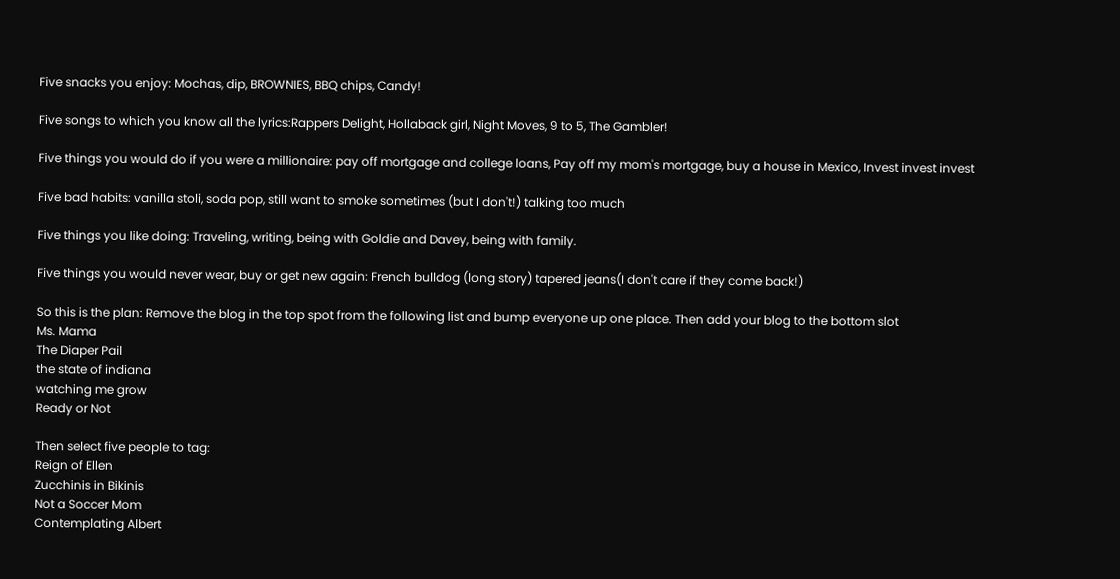Five snacks you enjoy: Mochas, dip, BROWNIES, BBQ chips, Candy!

Five songs to which you know all the lyrics:Rappers Delight, Hollaback girl, Night Moves, 9 to 5, The Gambler!

Five things you would do if you were a millionaire: pay off mortgage and college loans, Pay off my mom's mortgage, buy a house in Mexico, Invest invest invest

Five bad habits: vanilla stoli, soda pop, still want to smoke sometimes (but I don't!) talking too much

Five things you like doing: Traveling, writing, being with Goldie and Davey, being with family.

Five things you would never wear, buy or get new again: French bulldog (long story) tapered jeans(I don't care if they come back!)

So this is the plan: Remove the blog in the top spot from the following list and bump everyone up one place. Then add your blog to the bottom slot
Ms. Mama
The Diaper Pail
the state of indiana
watching me grow
Ready or Not

Then select five people to tag:
Reign of Ellen
Zucchinis in Bikinis
Not a Soccer Mom
Contemplating Albert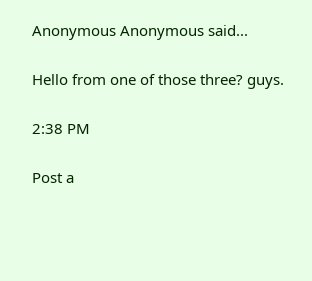Anonymous Anonymous said...

Hello from one of those three? guys.

2:38 PM

Post a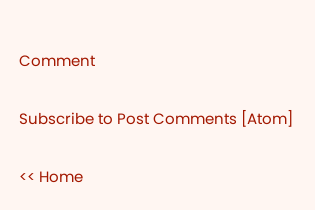Comment

Subscribe to Post Comments [Atom]

<< Home